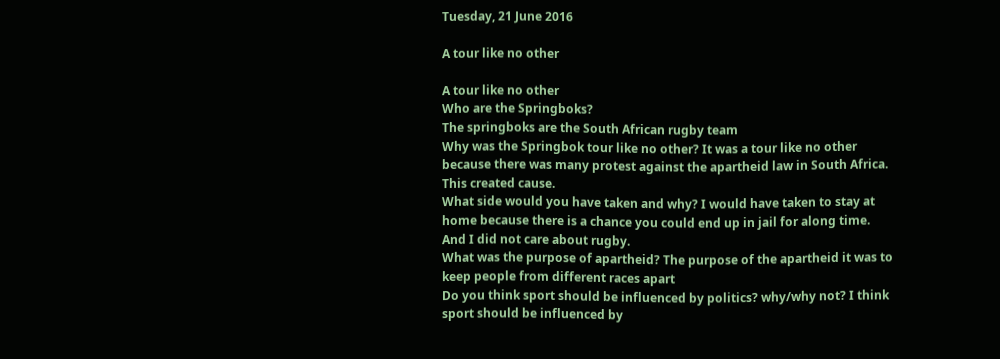Tuesday, 21 June 2016

A tour like no other

A tour like no other
Who are the Springboks?
The springboks are the South African rugby team
Why was the Springbok tour like no other? It was a tour like no other because there was many protest against the apartheid law in South Africa. This created cause.
What side would you have taken and why? I would have taken to stay at home because there is a chance you could end up in jail for along time. And I did not care about rugby.
What was the purpose of apartheid? The purpose of the apartheid it was to keep people from different races apart
Do you think sport should be influenced by politics? why/why not? I think sport should be influenced by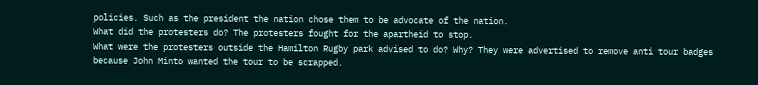policies. Such as the president the nation chose them to be advocate of the nation.
What did the protesters do? The protesters fought for the apartheid to stop.
What were the protesters outside the Hamilton Rugby park advised to do? Why? They were advertised to remove anti tour badges because John Minto wanted the tour to be scrapped.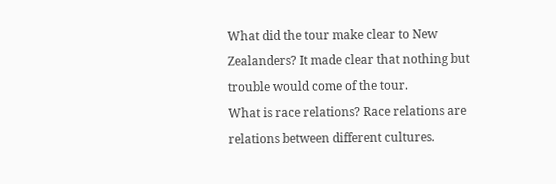What did the tour make clear to New Zealanders? It made clear that nothing but trouble would come of the tour.
What is race relations? Race relations are relations between different cultures.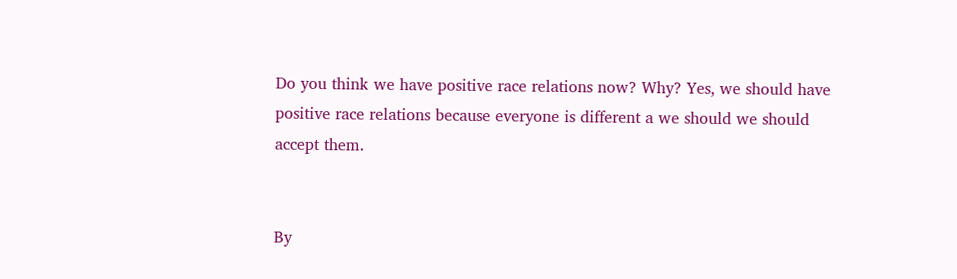Do you think we have positive race relations now? Why? Yes, we should have positive race relations because everyone is different a we should we should accept them.


By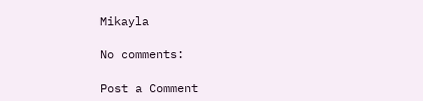Mikayla

No comments:

Post a Comment